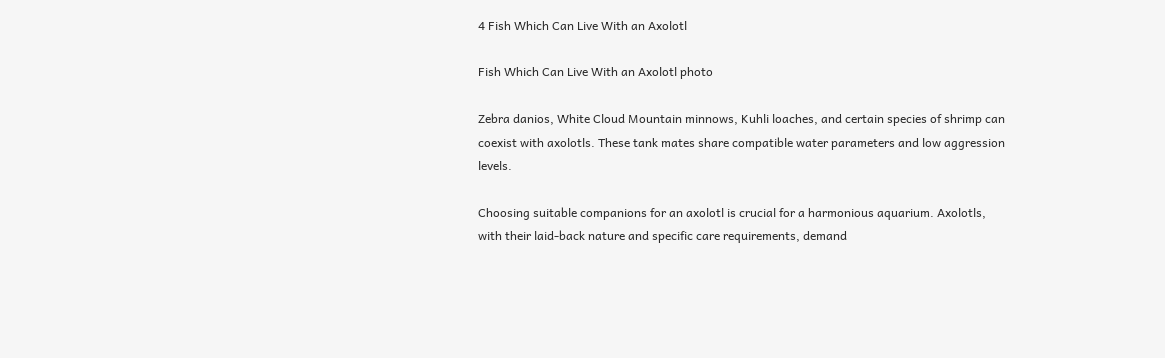4 Fish Which Can Live With an Axolotl

Fish Which Can Live With an Axolotl photo

Zebra danios, White Cloud Mountain minnows, Kuhli loaches, and certain species of shrimp can coexist with axolotls. These tank mates share compatible water parameters and low aggression levels.

Choosing suitable companions for an axolotl is crucial for a harmonious aquarium. Axolotls, with their laid-back nature and specific care requirements, demand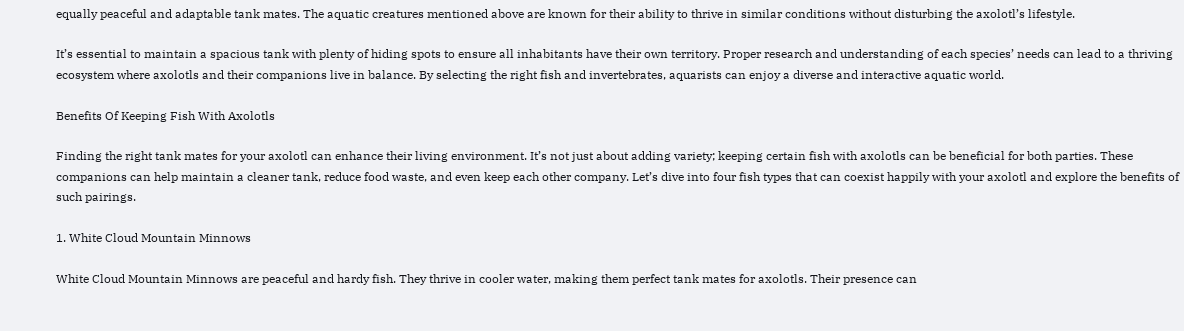equally peaceful and adaptable tank mates. The aquatic creatures mentioned above are known for their ability to thrive in similar conditions without disturbing the axolotl’s lifestyle.

It’s essential to maintain a spacious tank with plenty of hiding spots to ensure all inhabitants have their own territory. Proper research and understanding of each species’ needs can lead to a thriving ecosystem where axolotls and their companions live in balance. By selecting the right fish and invertebrates, aquarists can enjoy a diverse and interactive aquatic world.

Benefits Of Keeping Fish With Axolotls

Finding the right tank mates for your axolotl can enhance their living environment. It’s not just about adding variety; keeping certain fish with axolotls can be beneficial for both parties. These companions can help maintain a cleaner tank, reduce food waste, and even keep each other company. Let’s dive into four fish types that can coexist happily with your axolotl and explore the benefits of such pairings.

1. White Cloud Mountain Minnows

White Cloud Mountain Minnows are peaceful and hardy fish. They thrive in cooler water, making them perfect tank mates for axolotls. Their presence can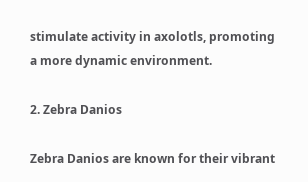stimulate activity in axolotls, promoting a more dynamic environment.

2. Zebra Danios

Zebra Danios are known for their vibrant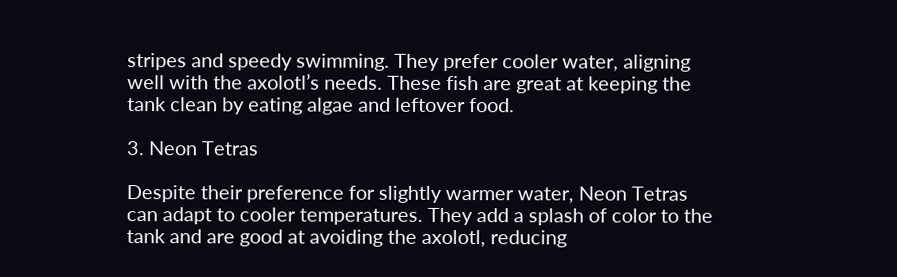stripes and speedy swimming. They prefer cooler water, aligning well with the axolotl’s needs. These fish are great at keeping the tank clean by eating algae and leftover food.

3. Neon Tetras

Despite their preference for slightly warmer water, Neon Tetras can adapt to cooler temperatures. They add a splash of color to the tank and are good at avoiding the axolotl, reducing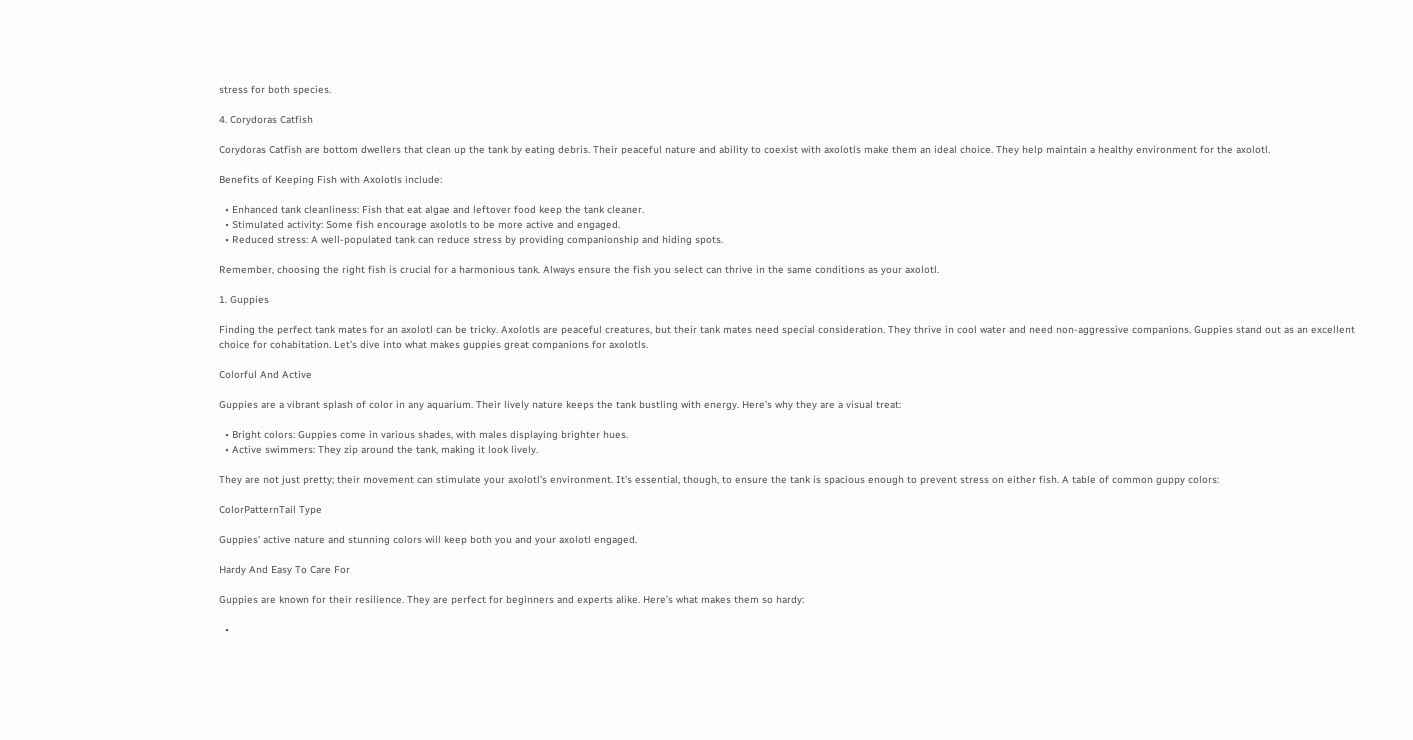stress for both species.

4. Corydoras Catfish

Corydoras Catfish are bottom dwellers that clean up the tank by eating debris. Their peaceful nature and ability to coexist with axolotls make them an ideal choice. They help maintain a healthy environment for the axolotl.

Benefits of Keeping Fish with Axolotls include:

  • Enhanced tank cleanliness: Fish that eat algae and leftover food keep the tank cleaner.
  • Stimulated activity: Some fish encourage axolotls to be more active and engaged.
  • Reduced stress: A well-populated tank can reduce stress by providing companionship and hiding spots.

Remember, choosing the right fish is crucial for a harmonious tank. Always ensure the fish you select can thrive in the same conditions as your axolotl.

1. Guppies

Finding the perfect tank mates for an axolotl can be tricky. Axolotls are peaceful creatures, but their tank mates need special consideration. They thrive in cool water and need non-aggressive companions. Guppies stand out as an excellent choice for cohabitation. Let’s dive into what makes guppies great companions for axolotls.

Colorful And Active

Guppies are a vibrant splash of color in any aquarium. Their lively nature keeps the tank bustling with energy. Here’s why they are a visual treat:

  • Bright colors: Guppies come in various shades, with males displaying brighter hues.
  • Active swimmers: They zip around the tank, making it look lively.

They are not just pretty; their movement can stimulate your axolotl’s environment. It’s essential, though, to ensure the tank is spacious enough to prevent stress on either fish. A table of common guppy colors:

ColorPatternTail Type

Guppies’ active nature and stunning colors will keep both you and your axolotl engaged.

Hardy And Easy To Care For

Guppies are known for their resilience. They are perfect for beginners and experts alike. Here’s what makes them so hardy:

  •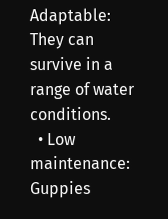Adaptable: They can survive in a range of water conditions.
  • Low maintenance: Guppies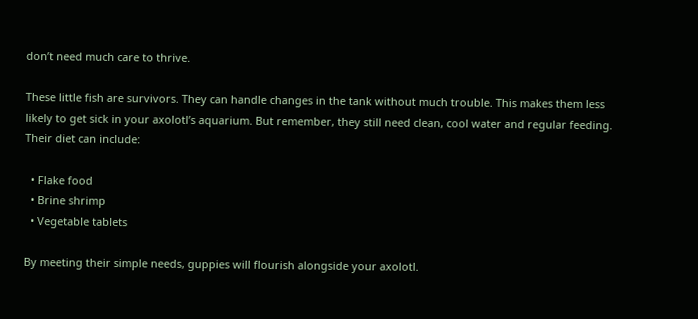don’t need much care to thrive.

These little fish are survivors. They can handle changes in the tank without much trouble. This makes them less likely to get sick in your axolotl’s aquarium. But remember, they still need clean, cool water and regular feeding. Their diet can include:

  • Flake food
  • Brine shrimp
  • Vegetable tablets

By meeting their simple needs, guppies will flourish alongside your axolotl.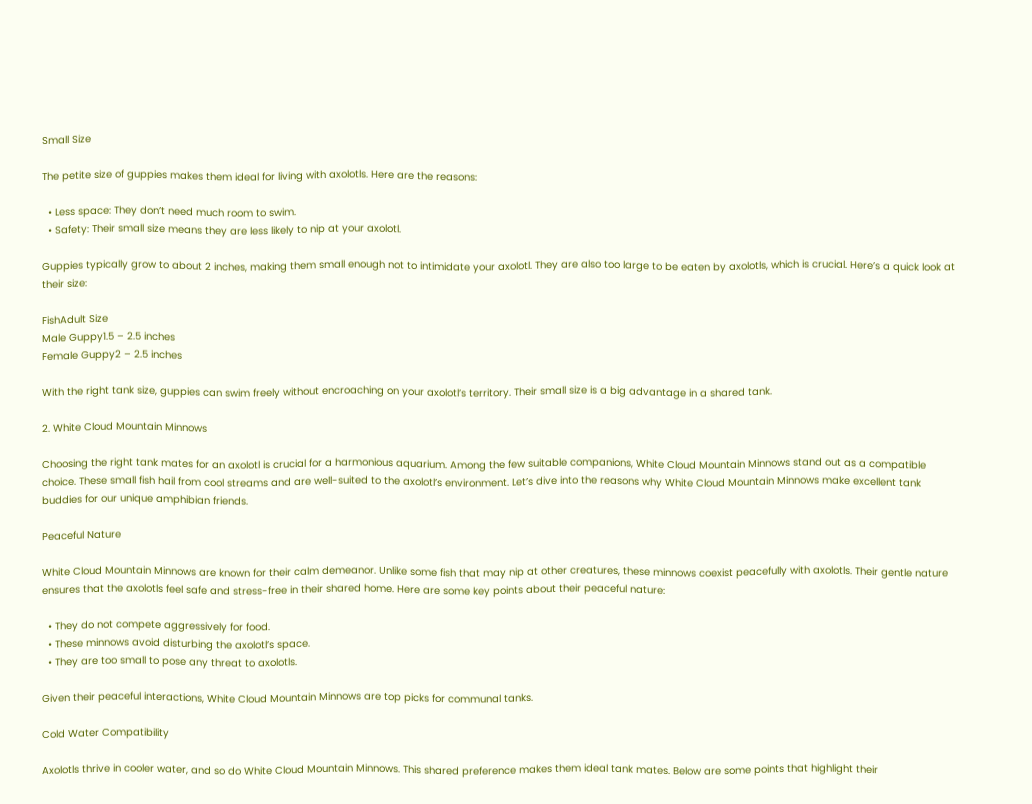Small Size

The petite size of guppies makes them ideal for living with axolotls. Here are the reasons:

  • Less space: They don’t need much room to swim.
  • Safety: Their small size means they are less likely to nip at your axolotl.

Guppies typically grow to about 2 inches, making them small enough not to intimidate your axolotl. They are also too large to be eaten by axolotls, which is crucial. Here’s a quick look at their size:

FishAdult Size
Male Guppy1.5 – 2.5 inches
Female Guppy2 – 2.5 inches

With the right tank size, guppies can swim freely without encroaching on your axolotl’s territory. Their small size is a big advantage in a shared tank.

2. White Cloud Mountain Minnows

Choosing the right tank mates for an axolotl is crucial for a harmonious aquarium. Among the few suitable companions, White Cloud Mountain Minnows stand out as a compatible choice. These small fish hail from cool streams and are well-suited to the axolotl’s environment. Let’s dive into the reasons why White Cloud Mountain Minnows make excellent tank buddies for our unique amphibian friends.

Peaceful Nature

White Cloud Mountain Minnows are known for their calm demeanor. Unlike some fish that may nip at other creatures, these minnows coexist peacefully with axolotls. Their gentle nature ensures that the axolotls feel safe and stress-free in their shared home. Here are some key points about their peaceful nature:

  • They do not compete aggressively for food.
  • These minnows avoid disturbing the axolotl’s space.
  • They are too small to pose any threat to axolotls.

Given their peaceful interactions, White Cloud Mountain Minnows are top picks for communal tanks.

Cold Water Compatibility

Axolotls thrive in cooler water, and so do White Cloud Mountain Minnows. This shared preference makes them ideal tank mates. Below are some points that highlight their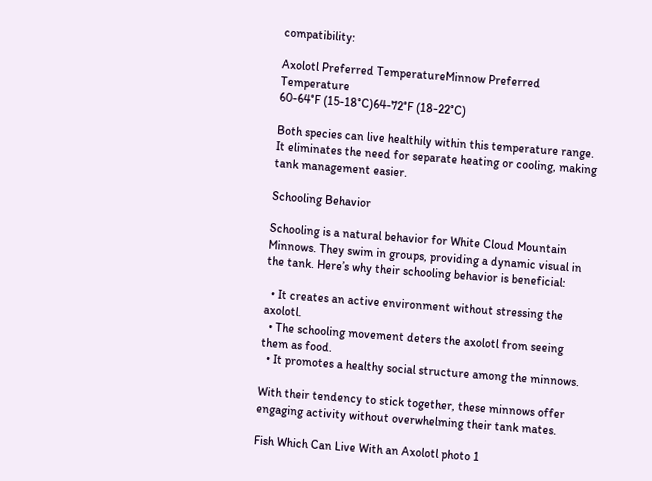compatibility:

Axolotl Preferred TemperatureMinnow Preferred Temperature
60-64°F (15-18°C)64-72°F (18-22°C)

Both species can live healthily within this temperature range. It eliminates the need for separate heating or cooling, making tank management easier.

Schooling Behavior

Schooling is a natural behavior for White Cloud Mountain Minnows. They swim in groups, providing a dynamic visual in the tank. Here’s why their schooling behavior is beneficial:

  • It creates an active environment without stressing the axolotl.
  • The schooling movement deters the axolotl from seeing them as food.
  • It promotes a healthy social structure among the minnows.

With their tendency to stick together, these minnows offer engaging activity without overwhelming their tank mates.

Fish Which Can Live With an Axolotl photo 1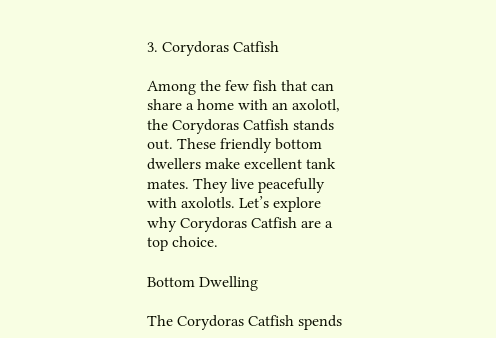3. Corydoras Catfish

Among the few fish that can share a home with an axolotl, the Corydoras Catfish stands out. These friendly bottom dwellers make excellent tank mates. They live peacefully with axolotls. Let’s explore why Corydoras Catfish are a top choice.

Bottom Dwelling

The Corydoras Catfish spends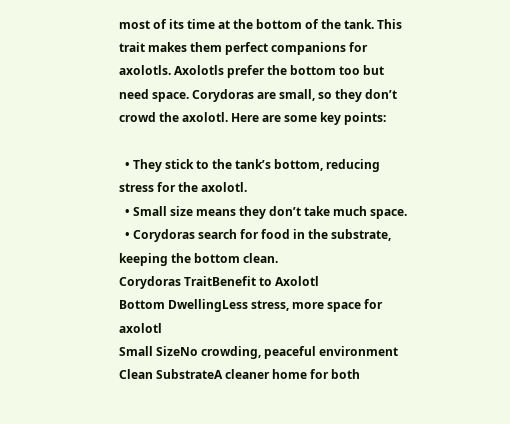most of its time at the bottom of the tank. This trait makes them perfect companions for axolotls. Axolotls prefer the bottom too but need space. Corydoras are small, so they don’t crowd the axolotl. Here are some key points:

  • They stick to the tank’s bottom, reducing stress for the axolotl.
  • Small size means they don’t take much space.
  • Corydoras search for food in the substrate, keeping the bottom clean.
Corydoras TraitBenefit to Axolotl
Bottom DwellingLess stress, more space for axolotl
Small SizeNo crowding, peaceful environment
Clean SubstrateA cleaner home for both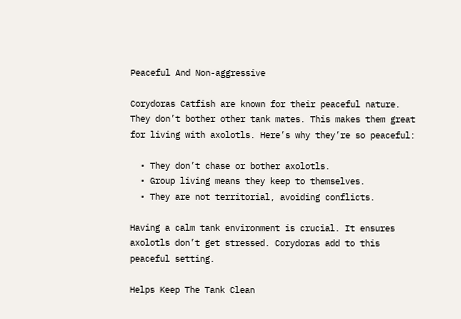Peaceful And Non-aggressive

Corydoras Catfish are known for their peaceful nature. They don’t bother other tank mates. This makes them great for living with axolotls. Here’s why they’re so peaceful:

  • They don’t chase or bother axolotls.
  • Group living means they keep to themselves.
  • They are not territorial, avoiding conflicts.

Having a calm tank environment is crucial. It ensures axolotls don’t get stressed. Corydoras add to this peaceful setting.

Helps Keep The Tank Clean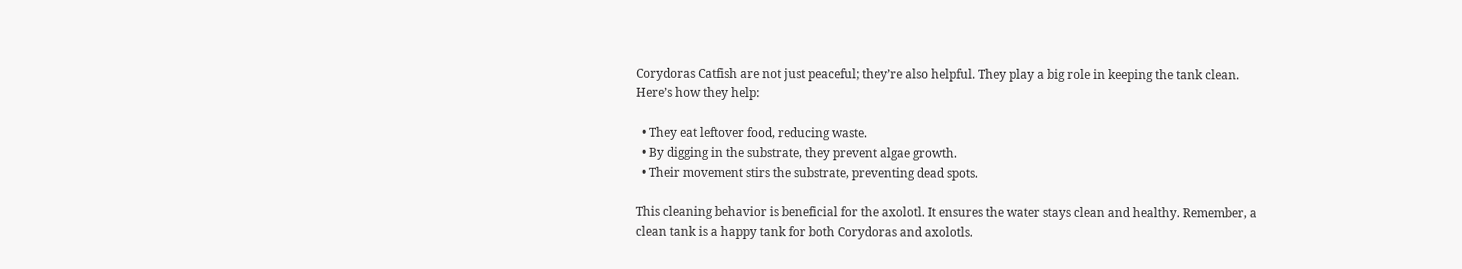Corydoras Catfish are not just peaceful; they’re also helpful. They play a big role in keeping the tank clean. Here’s how they help:

  • They eat leftover food, reducing waste.
  • By digging in the substrate, they prevent algae growth.
  • Their movement stirs the substrate, preventing dead spots.

This cleaning behavior is beneficial for the axolotl. It ensures the water stays clean and healthy. Remember, a clean tank is a happy tank for both Corydoras and axolotls.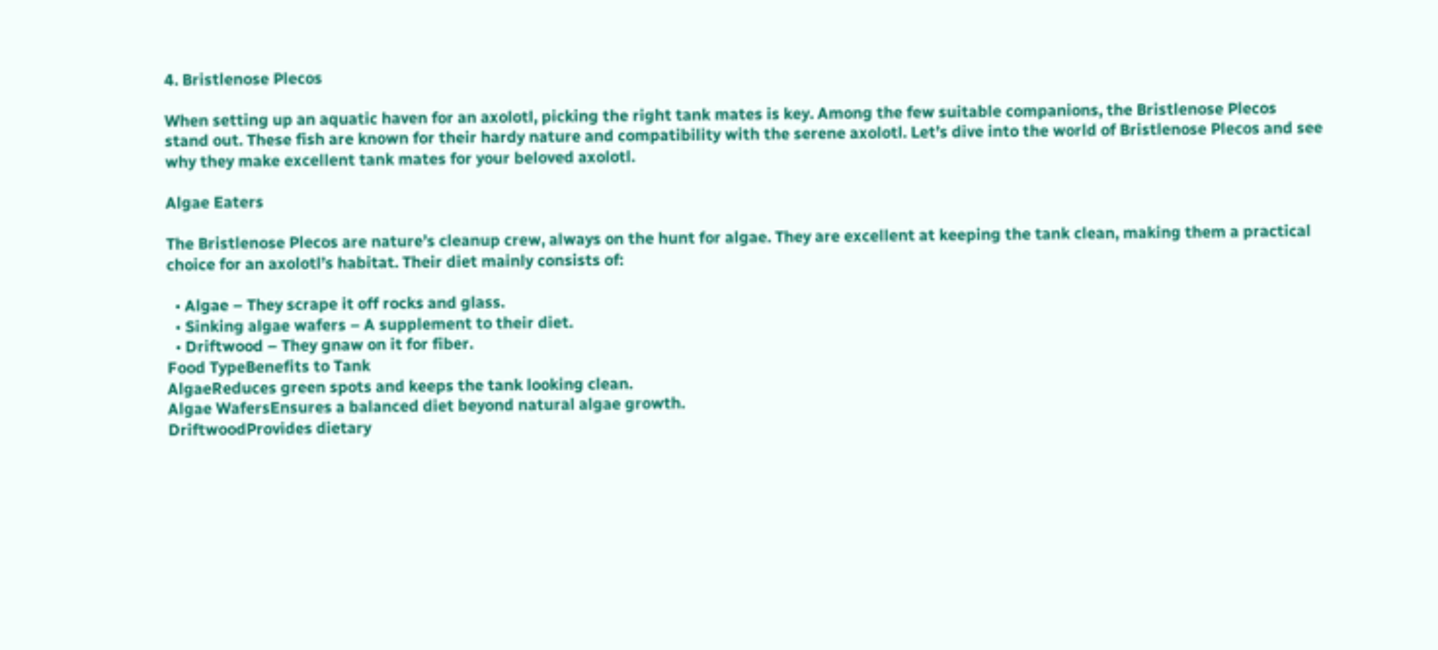4. Bristlenose Plecos

When setting up an aquatic haven for an axolotl, picking the right tank mates is key. Among the few suitable companions, the Bristlenose Plecos stand out. These fish are known for their hardy nature and compatibility with the serene axolotl. Let’s dive into the world of Bristlenose Plecos and see why they make excellent tank mates for your beloved axolotl.

Algae Eaters

The Bristlenose Plecos are nature’s cleanup crew, always on the hunt for algae. They are excellent at keeping the tank clean, making them a practical choice for an axolotl’s habitat. Their diet mainly consists of:

  • Algae – They scrape it off rocks and glass.
  • Sinking algae wafers – A supplement to their diet.
  • Driftwood – They gnaw on it for fiber.
Food TypeBenefits to Tank
AlgaeReduces green spots and keeps the tank looking clean.
Algae WafersEnsures a balanced diet beyond natural algae growth.
DriftwoodProvides dietary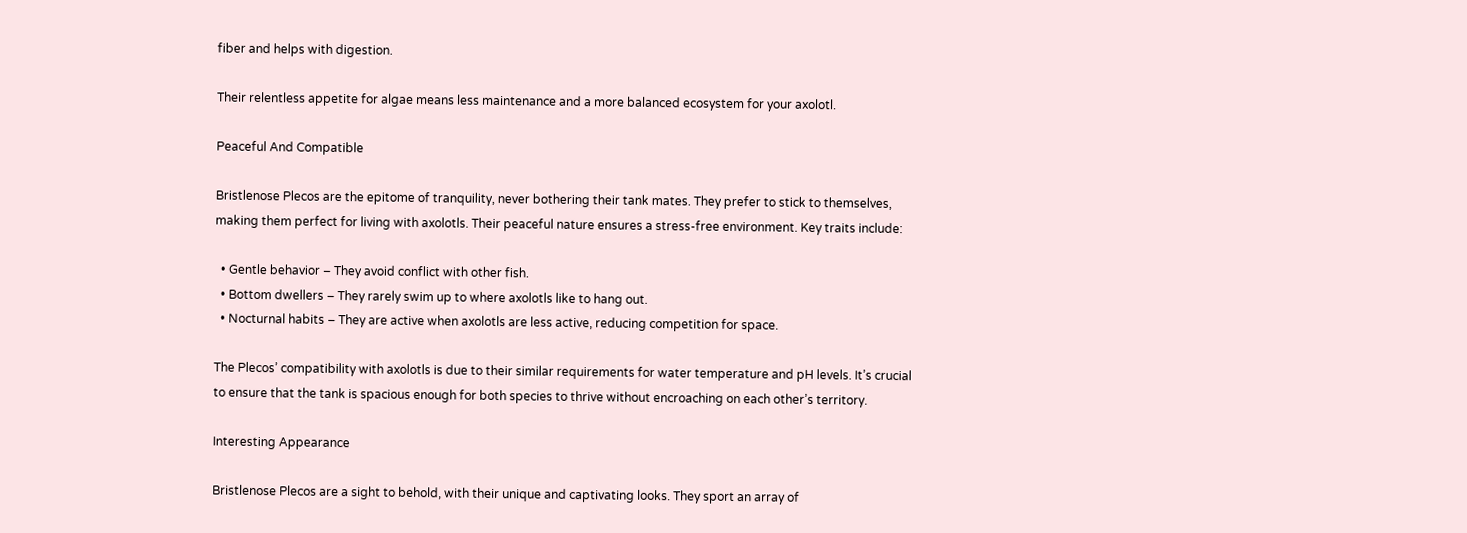fiber and helps with digestion.

Their relentless appetite for algae means less maintenance and a more balanced ecosystem for your axolotl.

Peaceful And Compatible

Bristlenose Plecos are the epitome of tranquility, never bothering their tank mates. They prefer to stick to themselves, making them perfect for living with axolotls. Their peaceful nature ensures a stress-free environment. Key traits include:

  • Gentle behavior – They avoid conflict with other fish.
  • Bottom dwellers – They rarely swim up to where axolotls like to hang out.
  • Nocturnal habits – They are active when axolotls are less active, reducing competition for space.

The Plecos’ compatibility with axolotls is due to their similar requirements for water temperature and pH levels. It’s crucial to ensure that the tank is spacious enough for both species to thrive without encroaching on each other’s territory.

Interesting Appearance

Bristlenose Plecos are a sight to behold, with their unique and captivating looks. They sport an array of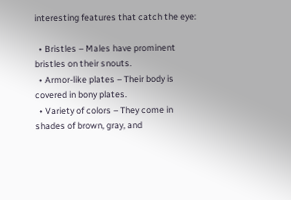interesting features that catch the eye:

  • Bristles – Males have prominent bristles on their snouts.
  • Armor-like plates – Their body is covered in bony plates.
  • Variety of colors – They come in shades of brown, gray, and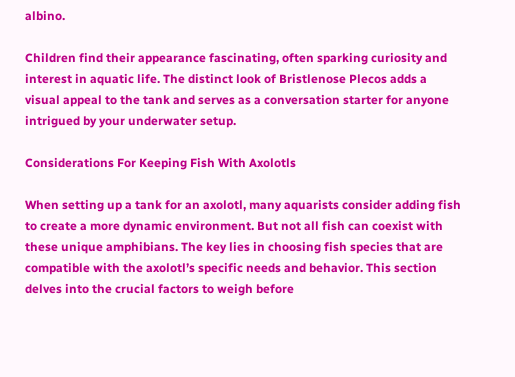albino.

Children find their appearance fascinating, often sparking curiosity and interest in aquatic life. The distinct look of Bristlenose Plecos adds a visual appeal to the tank and serves as a conversation starter for anyone intrigued by your underwater setup.

Considerations For Keeping Fish With Axolotls

When setting up a tank for an axolotl, many aquarists consider adding fish to create a more dynamic environment. But not all fish can coexist with these unique amphibians. The key lies in choosing fish species that are compatible with the axolotl’s specific needs and behavior. This section delves into the crucial factors to weigh before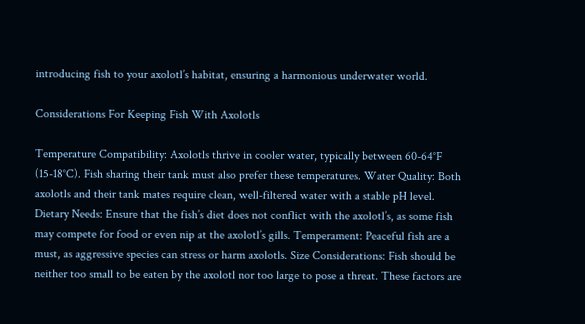introducing fish to your axolotl’s habitat, ensuring a harmonious underwater world.

Considerations For Keeping Fish With Axolotls

Temperature Compatibility: Axolotls thrive in cooler water, typically between 60-64°F (15-18°C). Fish sharing their tank must also prefer these temperatures. Water Quality: Both axolotls and their tank mates require clean, well-filtered water with a stable pH level. Dietary Needs: Ensure that the fish’s diet does not conflict with the axolotl’s, as some fish may compete for food or even nip at the axolotl’s gills. Temperament: Peaceful fish are a must, as aggressive species can stress or harm axolotls. Size Considerations: Fish should be neither too small to be eaten by the axolotl nor too large to pose a threat. These factors are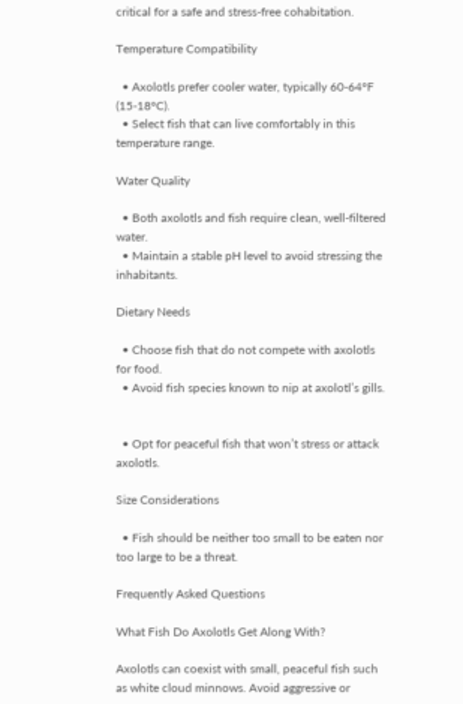critical for a safe and stress-free cohabitation.

Temperature Compatibility

  • Axolotls prefer cooler water, typically 60-64°F (15-18°C).
  • Select fish that can live comfortably in this temperature range.

Water Quality

  • Both axolotls and fish require clean, well-filtered water.
  • Maintain a stable pH level to avoid stressing the inhabitants.

Dietary Needs

  • Choose fish that do not compete with axolotls for food.
  • Avoid fish species known to nip at axolotl’s gills.


  • Opt for peaceful fish that won’t stress or attack axolotls.

Size Considerations

  • Fish should be neither too small to be eaten nor too large to be a threat.

Frequently Asked Questions

What Fish Do Axolotls Get Along With?

Axolotls can coexist with small, peaceful fish such as white cloud minnows. Avoid aggressive or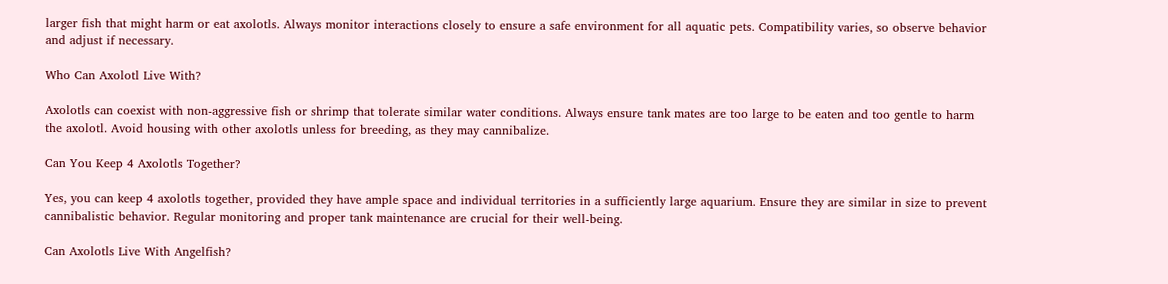larger fish that might harm or eat axolotls. Always monitor interactions closely to ensure a safe environment for all aquatic pets. Compatibility varies, so observe behavior and adjust if necessary.

Who Can Axolotl Live With?

Axolotls can coexist with non-aggressive fish or shrimp that tolerate similar water conditions. Always ensure tank mates are too large to be eaten and too gentle to harm the axolotl. Avoid housing with other axolotls unless for breeding, as they may cannibalize.

Can You Keep 4 Axolotls Together?

Yes, you can keep 4 axolotls together, provided they have ample space and individual territories in a sufficiently large aquarium. Ensure they are similar in size to prevent cannibalistic behavior. Regular monitoring and proper tank maintenance are crucial for their well-being.

Can Axolotls Live With Angelfish?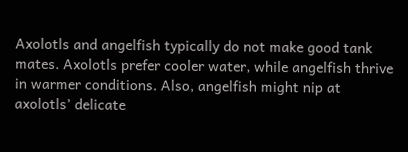Axolotls and angelfish typically do not make good tank mates. Axolotls prefer cooler water, while angelfish thrive in warmer conditions. Also, angelfish might nip at axolotls’ delicate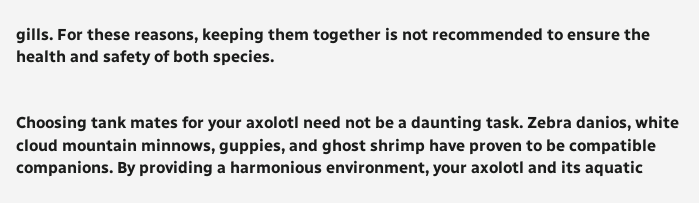gills. For these reasons, keeping them together is not recommended to ensure the health and safety of both species.


Choosing tank mates for your axolotl need not be a daunting task. Zebra danios, white cloud mountain minnows, guppies, and ghost shrimp have proven to be compatible companions. By providing a harmonious environment, your axolotl and its aquatic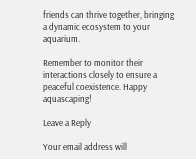friends can thrive together, bringing a dynamic ecosystem to your aquarium.

Remember to monitor their interactions closely to ensure a peaceful coexistence. Happy aquascaping!

Leave a Reply

Your email address will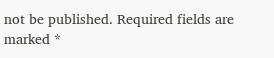not be published. Required fields are marked *